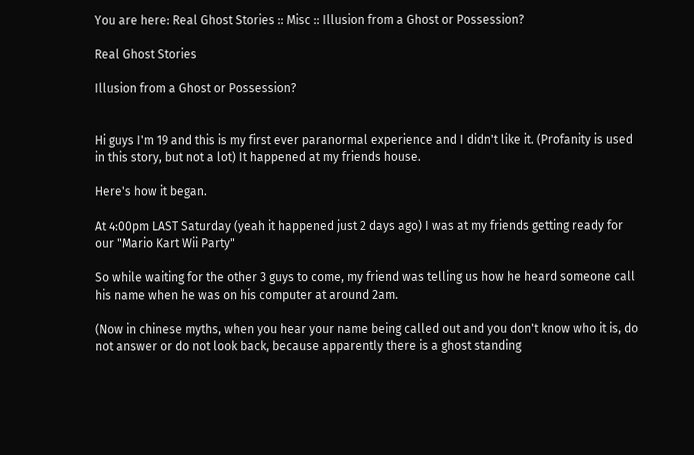You are here: Real Ghost Stories :: Misc :: Illusion from a Ghost or Possession?

Real Ghost Stories

Illusion from a Ghost or Possession?


Hi guys I'm 19 and this is my first ever paranormal experience and I didn't like it. (Profanity is used in this story, but not a lot) It happened at my friends house.

Here's how it began.

At 4:00pm LAST Saturday (yeah it happened just 2 days ago) I was at my friends getting ready for our "Mario Kart Wii Party"

So while waiting for the other 3 guys to come, my friend was telling us how he heard someone call his name when he was on his computer at around 2am.

(Now in chinese myths, when you hear your name being called out and you don't know who it is, do not answer or do not look back, because apparently there is a ghost standing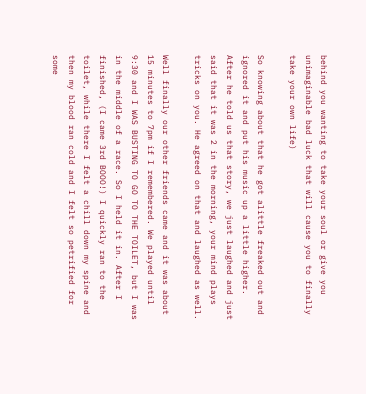behind you wanting to take your soul or give you unimaginable bad luck that will cause you to finally take your own life)

So knowing about that he got alittle freaked out and ignored it and put his music up a little higher. After he told us that story, we just laughed and just said that it was 2 in the morning, your mind plays tricks on you. He agreed on that and laughed as well.

Well finally our other friends came and it was about 15 minutes to 7pm if I remembered. We played until 9:30 and I WAS BUSTING TO GO TO THE TOILET, but I was in the middle of a race. So I held it in. After I finished, (I came 3rd BOOO!) I quickly ran to the toilet, while there I felt a chill down my spine and then my blood ran cold and I felt so petrified for some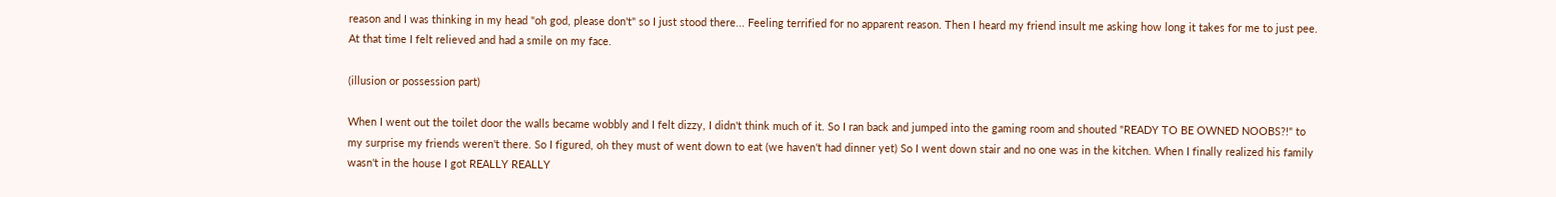reason and I was thinking in my head "oh god, please don't" so I just stood there... Feeling terrified for no apparent reason. Then I heard my friend insult me asking how long it takes for me to just pee. At that time I felt relieved and had a smile on my face.

(illusion or possession part)

When I went out the toilet door the walls became wobbly and I felt dizzy, I didn't think much of it. So I ran back and jumped into the gaming room and shouted "READY TO BE OWNED NOOBS?!" to my surprise my friends weren't there. So I figured, oh they must of went down to eat (we haven't had dinner yet) So I went down stair and no one was in the kitchen. When I finally realized his family wasn't in the house I got REALLY REALLY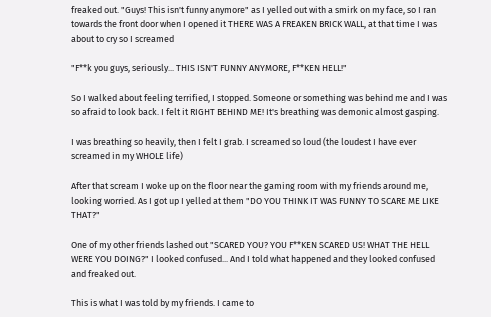freaked out. "Guys! This isn't funny anymore" as I yelled out with a smirk on my face, so I ran towards the front door when I opened it THERE WAS A FREAKEN BRICK WALL, at that time I was about to cry so I screamed

"F**k you guys, seriously... THIS ISN'T FUNNY ANYMORE, F**KEN HELL!"

So I walked about feeling terrified, I stopped. Someone or something was behind me and I was so afraid to look back. I felt it RIGHT BEHIND ME! It's breathing was demonic almost gasping.

I was breathing so heavily, then I felt I grab. I screamed so loud (the loudest I have ever screamed in my WHOLE life)

After that scream I woke up on the floor near the gaming room with my friends around me, looking worried. As I got up I yelled at them "DO YOU THINK IT WAS FUNNY TO SCARE ME LIKE THAT?"

One of my other friends lashed out "SCARED YOU? YOU F**KEN SCARED US! WHAT THE HELL WERE YOU DOING?" I looked confused... And I told what happened and they looked confused and freaked out.

This is what I was told by my friends. I came to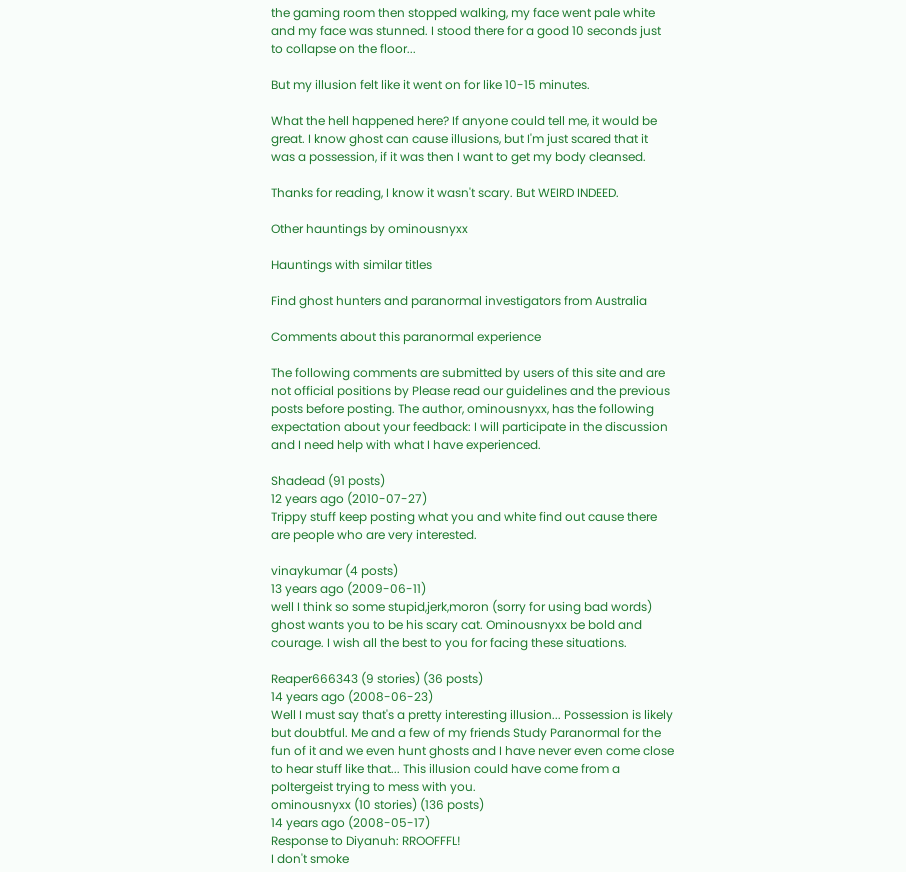the gaming room then stopped walking, my face went pale white and my face was stunned. I stood there for a good 10 seconds just to collapse on the floor...

But my illusion felt like it went on for like 10-15 minutes.

What the hell happened here? If anyone could tell me, it would be great. I know ghost can cause illusions, but I'm just scared that it was a possession, if it was then I want to get my body cleansed.

Thanks for reading, I know it wasn't scary. But WEIRD INDEED.

Other hauntings by ominousnyxx

Hauntings with similar titles

Find ghost hunters and paranormal investigators from Australia

Comments about this paranormal experience

The following comments are submitted by users of this site and are not official positions by Please read our guidelines and the previous posts before posting. The author, ominousnyxx, has the following expectation about your feedback: I will participate in the discussion and I need help with what I have experienced.

Shadead (91 posts)
12 years ago (2010-07-27)
Trippy stuff keep posting what you and white find out cause there are people who are very interested.

vinaykumar (4 posts)
13 years ago (2009-06-11)
well I think so some stupid,jerk,moron (sorry for using bad words) ghost wants you to be his scary cat. Ominousnyxx be bold and courage. I wish all the best to you for facing these situations.

Reaper666343 (9 stories) (36 posts)
14 years ago (2008-06-23)
Well I must say that's a pretty interesting illusion... Possession is likely but doubtful. Me and a few of my friends Study Paranormal for the fun of it and we even hunt ghosts and I have never even come close to hear stuff like that... This illusion could have come from a poltergeist trying to mess with you.
ominousnyxx (10 stories) (136 posts)
14 years ago (2008-05-17)
Response to Diyanuh: RROOFFFL!
I don't smoke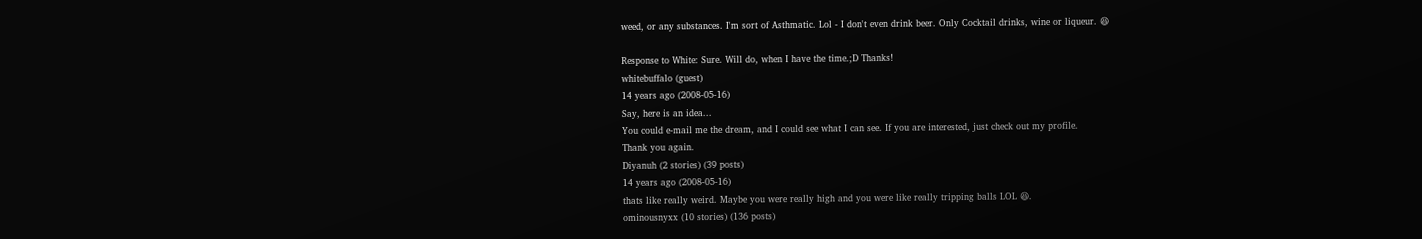weed, or any substances. I'm sort of Asthmatic. Lol - I don't even drink beer. Only Cocktail drinks, wine or liqueur. 😆

Response to White: Sure. Will do, when I have the time.;D Thanks!
whitebuffalo (guest)
14 years ago (2008-05-16)
Say, here is an idea...
You could e-mail me the dream, and I could see what I can see. If you are interested, just check out my profile.
Thank you again.
Diyanuh (2 stories) (39 posts)
14 years ago (2008-05-16)
thats like really weird. Maybe you were really high and you were like really tripping balls LOL 😆.
ominousnyxx (10 stories) (136 posts)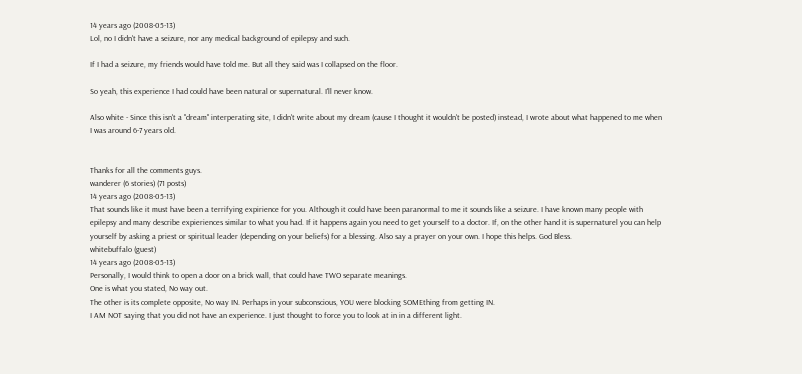14 years ago (2008-05-13)
Lol, no I didn't have a seizure, nor any medical background of epilepsy and such.

If I had a seizure, my friends would have told me. But all they said was I collapsed on the floor.

So yeah, this experience I had could have been natural or supernatural. I'll never know.

Also white - Since this isn't a "dream" interperating site, I didn't write about my dream (cause I thought it wouldn't be posted) instead, I wrote about what happened to me when I was around 6-7 years old.


Thanks for all the comments guys.
wanderer (6 stories) (71 posts)
14 years ago (2008-05-13)
That sounds like it must have been a terrifying expirience for you. Although it could have been paranormal to me it sounds like a seizure. I have known many people with epilepsy and many describe expieriences similar to what you had. If it happens again you need to get yourself to a doctor. If, on the other hand it is supernaturel you can help yourself by asking a priest or spiritual leader (depending on your beliefs) for a blessing. Also say a prayer on your own. I hope this helps. God Bless.
whitebuffalo (guest)
14 years ago (2008-05-13)
Personally, I would think to open a door on a brick wall, that could have TWO separate meanings.
One is what you stated, No way out.
The other is its complete opposite, No way IN. Perhaps in your subconscious, YOU were blocking SOMEthing from getting IN.
I AM NOT saying that you did not have an experience. I just thought to force you to look at in in a different light.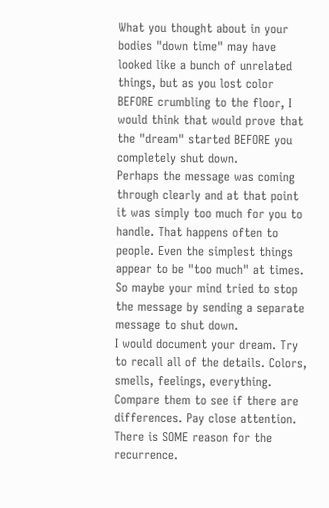What you thought about in your bodies "down time" may have looked like a bunch of unrelated things, but as you lost color BEFORE crumbling to the floor, I would think that would prove that the "dream" started BEFORE you completely shut down.
Perhaps the message was coming through clearly and at that point it was simply too much for you to handle. That happens often to people. Even the simplest things appear to be "too much" at times. So maybe your mind tried to stop the message by sending a separate message to shut down.
I would document your dream. Try to recall all of the details. Colors, smells, feelings, everything. Compare them to see if there are differences. Pay close attention. There is SOME reason for the recurrence.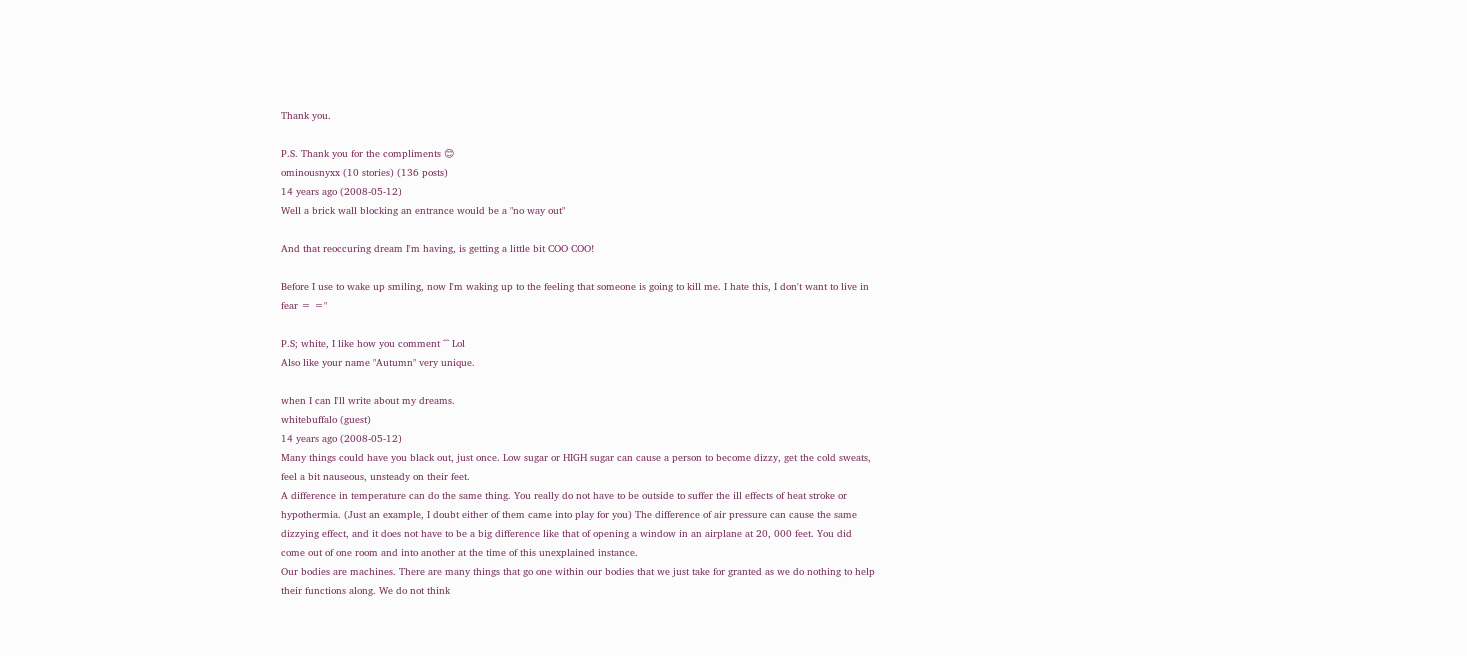Thank you.

P.S. Thank you for the compliments 😊
ominousnyxx (10 stories) (136 posts)
14 years ago (2008-05-12)
Well a brick wall blocking an entrance would be a "no way out"

And that reoccuring dream I'm having, is getting a little bit COO COO!

Before I use to wake up smiling, now I'm waking up to the feeling that someone is going to kill me. I hate this, I don't want to live in fear = ="

P.S; white, I like how you comment ^^ Lol
Also like your name "Autumn" very unique.

when I can I'll write about my dreams.
whitebuffalo (guest)
14 years ago (2008-05-12)
Many things could have you black out, just once. Low sugar or HIGH sugar can cause a person to become dizzy, get the cold sweats, feel a bit nauseous, unsteady on their feet.
A difference in temperature can do the same thing. You really do not have to be outside to suffer the ill effects of heat stroke or hypothermia. (Just an example, I doubt either of them came into play for you) The difference of air pressure can cause the same dizzying effect, and it does not have to be a big difference like that of opening a window in an airplane at 20, 000 feet. You did come out of one room and into another at the time of this unexplained instance.
Our bodies are machines. There are many things that go one within our bodies that we just take for granted as we do nothing to help their functions along. We do not think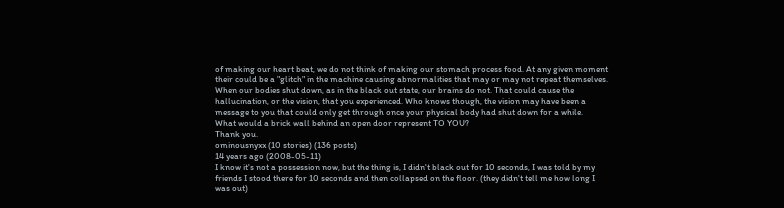of making our heart beat, we do not think of making our stomach process food. At any given moment their could be a "glitch" in the machine causing abnormalities that may or may not repeat themselves.
When our bodies shut down, as in the black out state, our brains do not. That could cause the hallucination, or the vision, that you experienced. Who knows though, the vision may have been a message to you that could only get through once your physical body had shut down for a while.
What would a brick wall behind an open door represent TO YOU?
Thank you.
ominousnyxx (10 stories) (136 posts)
14 years ago (2008-05-11)
I know it's not a possession now, but the thing is, I didn't black out for 10 seconds, I was told by my friends I stood there for 10 seconds and then collapsed on the floor. (they didn't tell me how long I was out)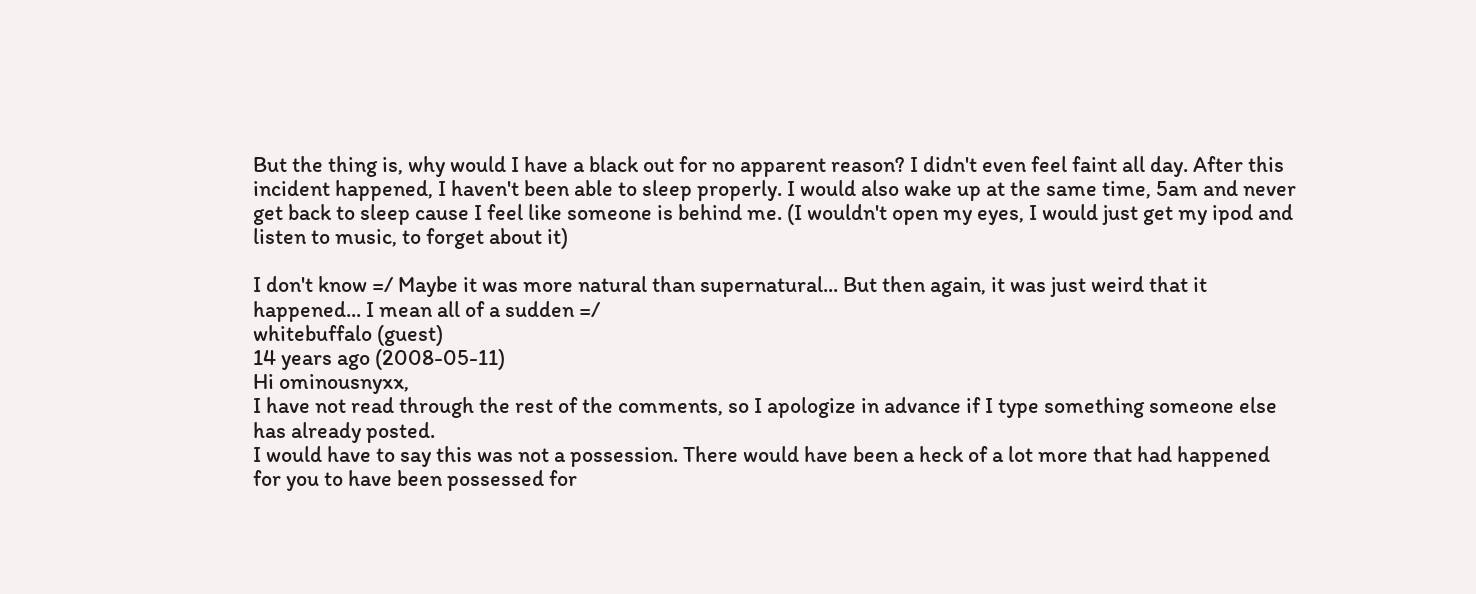But the thing is, why would I have a black out for no apparent reason? I didn't even feel faint all day. After this incident happened, I haven't been able to sleep properly. I would also wake up at the same time, 5am and never get back to sleep cause I feel like someone is behind me. (I wouldn't open my eyes, I would just get my ipod and listen to music, to forget about it)

I don't know =/ Maybe it was more natural than supernatural... But then again, it was just weird that it happened... I mean all of a sudden =/
whitebuffalo (guest)
14 years ago (2008-05-11)
Hi ominousnyxx,
I have not read through the rest of the comments, so I apologize in advance if I type something someone else has already posted.
I would have to say this was not a possession. There would have been a heck of a lot more that had happened for you to have been possessed for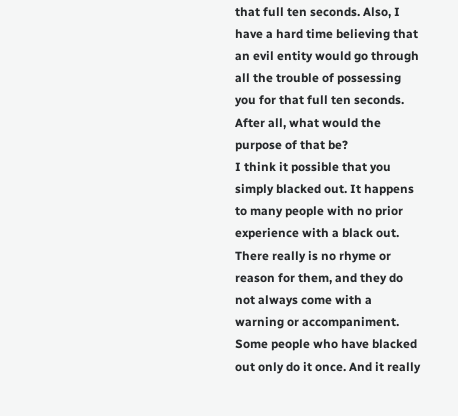that full ten seconds. Also, I have a hard time believing that an evil entity would go through all the trouble of possessing you for that full ten seconds. After all, what would the purpose of that be?
I think it possible that you simply blacked out. It happens to many people with no prior experience with a black out. There really is no rhyme or reason for them, and they do not always come with a warning or accompaniment. Some people who have blacked out only do it once. And it really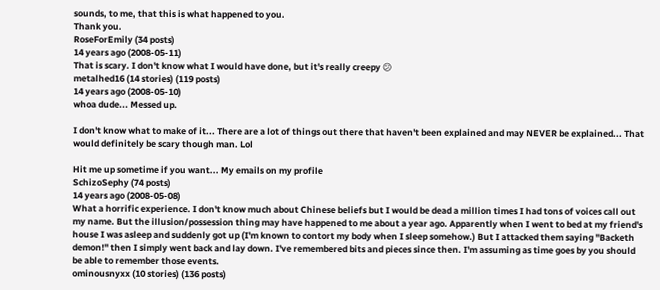sounds, to me, that this is what happened to you.
Thank you.
RoseForEmily (34 posts)
14 years ago (2008-05-11)
That is scary. I don't know what I would have done, but it's really creepy 😕
metalhed16 (14 stories) (119 posts)
14 years ago (2008-05-10)
whoa dude... Messed up.

I don't know what to make of it... There are a lot of things out there that haven't been explained and may NEVER be explained... That would definitely be scary though man. Lol

Hit me up sometime if you want... My emails on my profile
SchizoSephy (74 posts)
14 years ago (2008-05-08)
What a horrific experience. I don't know much about Chinese beliefs but I would be dead a million times I had tons of voices call out my name. But the illusion/possession thing may have happened to me about a year ago. Apparently when I went to bed at my friend's house I was asleep and suddenly got up (I'm known to contort my body when I sleep somehow.) But I attacked them saying "Backeth demon!" then I simply went back and lay down. I've remembered bits and pieces since then. I'm assuming as time goes by you should be able to remember those events.
ominousnyxx (10 stories) (136 posts)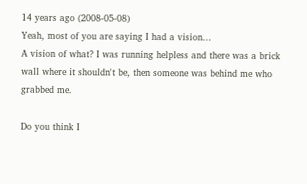14 years ago (2008-05-08)
Yeah, most of you are saying I had a vision...
A vision of what? I was running helpless and there was a brick wall where it shouldn't be, then someone was behind me who grabbed me.

Do you think I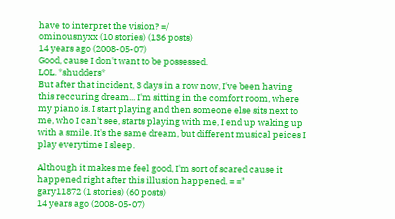have to interpret the vision? =/
ominousnyxx (10 stories) (136 posts)
14 years ago (2008-05-07)
Good, cause I don't want to be possessed.
LOL. *shudders*
But after that incident, 3 days in a row now, I've been having this reccuring dream... I'm sitting in the comfort room, where my piano is. I start playing and then someone else sits next to me, who I can't see, starts playing with me, I end up waking up with a smile. It's the same dream, but different musical peices I play everytime I sleep.

Although it makes me feel good, I'm sort of scared cause it happened right after this illusion happened. = ="
gary11872 (1 stories) (60 posts)
14 years ago (2008-05-07)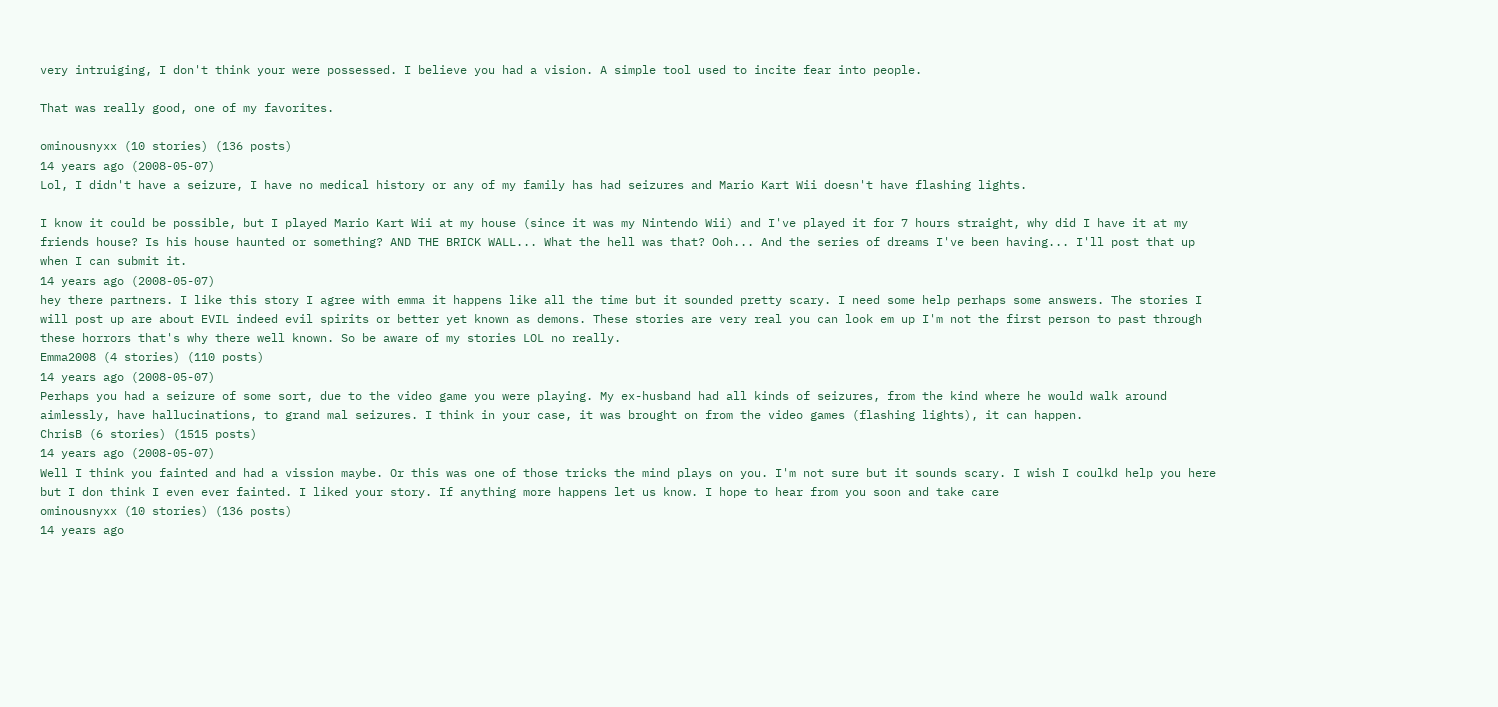very intruiging, I don't think your were possessed. I believe you had a vision. A simple tool used to incite fear into people.

That was really good, one of my favorites.

ominousnyxx (10 stories) (136 posts)
14 years ago (2008-05-07)
Lol, I didn't have a seizure, I have no medical history or any of my family has had seizures and Mario Kart Wii doesn't have flashing lights.

I know it could be possible, but I played Mario Kart Wii at my house (since it was my Nintendo Wii) and I've played it for 7 hours straight, why did I have it at my friends house? Is his house haunted or something? AND THE BRICK WALL... What the hell was that? Ooh... And the series of dreams I've been having... I'll post that up when I can submit it.
14 years ago (2008-05-07)
hey there partners. I like this story I agree with emma it happens like all the time but it sounded pretty scary. I need some help perhaps some answers. The stories I will post up are about EVIL indeed evil spirits or better yet known as demons. These stories are very real you can look em up I'm not the first person to past through these horrors that's why there well known. So be aware of my stories LOL no really.
Emma2008 (4 stories) (110 posts)
14 years ago (2008-05-07)
Perhaps you had a seizure of some sort, due to the video game you were playing. My ex-husband had all kinds of seizures, from the kind where he would walk around aimlessly, have hallucinations, to grand mal seizures. I think in your case, it was brought on from the video games (flashing lights), it can happen.
ChrisB (6 stories) (1515 posts)
14 years ago (2008-05-07)
Well I think you fainted and had a vission maybe. Or this was one of those tricks the mind plays on you. I'm not sure but it sounds scary. I wish I coulkd help you here but I don think I even ever fainted. I liked your story. If anything more happens let us know. I hope to hear from you soon and take care
ominousnyxx (10 stories) (136 posts)
14 years ago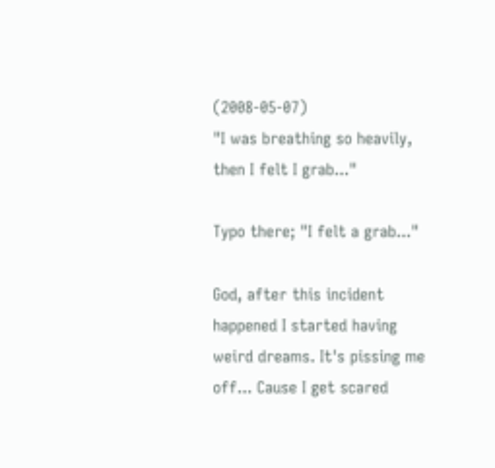(2008-05-07)
"I was breathing so heavily, then I felt I grab..."

Typo there; "I felt a grab..."

God, after this incident happened I started having weird dreams. It's pissing me off... Cause I get scared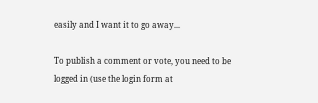easily and I want it to go away...

To publish a comment or vote, you need to be logged in (use the login form at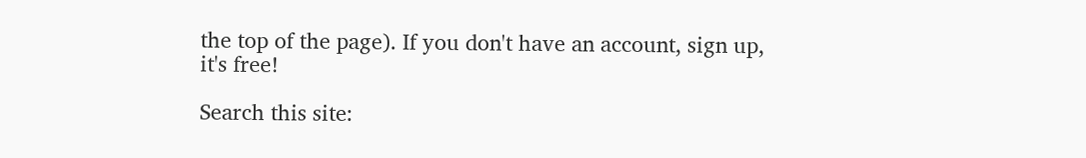the top of the page). If you don't have an account, sign up, it's free!

Search this site: